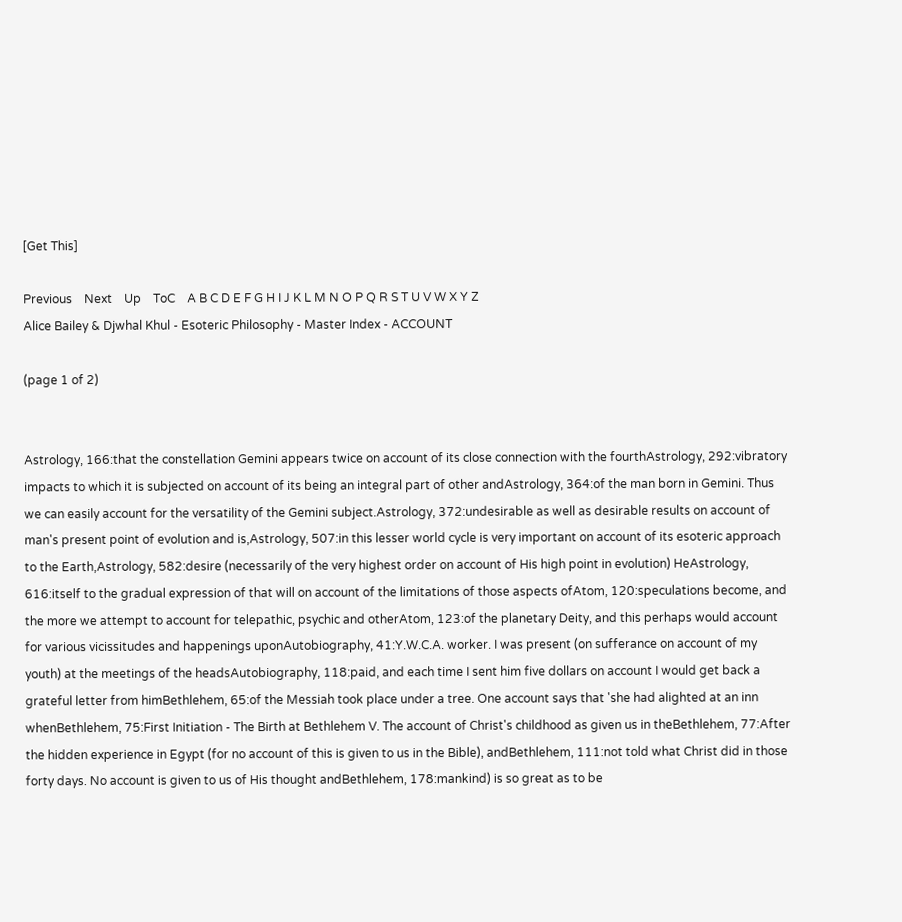[Get This]

Previous    Next    Up    ToC    A B C D E F G H I J K L M N O P Q R S T U V W X Y Z
Alice Bailey & Djwhal Khul - Esoteric Philosophy - Master Index - ACCOUNT

(page 1 of 2)


Astrology, 166:that the constellation Gemini appears twice on account of its close connection with the fourthAstrology, 292:vibratory impacts to which it is subjected on account of its being an integral part of other andAstrology, 364:of the man born in Gemini. Thus we can easily account for the versatility of the Gemini subject.Astrology, 372:undesirable as well as desirable results on account of man's present point of evolution and is,Astrology, 507:in this lesser world cycle is very important on account of its esoteric approach to the Earth,Astrology, 582:desire (necessarily of the very highest order on account of His high point in evolution) HeAstrology, 616:itself to the gradual expression of that will on account of the limitations of those aspects ofAtom, 120:speculations become, and the more we attempt to account for telepathic, psychic and otherAtom, 123:of the planetary Deity, and this perhaps would account for various vicissitudes and happenings uponAutobiography, 41:Y.W.C.A. worker. I was present (on sufferance on account of my youth) at the meetings of the headsAutobiography, 118:paid, and each time I sent him five dollars on account I would get back a grateful letter from himBethlehem, 65:of the Messiah took place under a tree. One account says that 'she had alighted at an inn whenBethlehem, 75:First Initiation - The Birth at Bethlehem V. The account of Christ's childhood as given us in theBethlehem, 77:After the hidden experience in Egypt (for no account of this is given to us in the Bible), andBethlehem, 111:not told what Christ did in those forty days. No account is given to us of His thought andBethlehem, 178:mankind) is so great as to be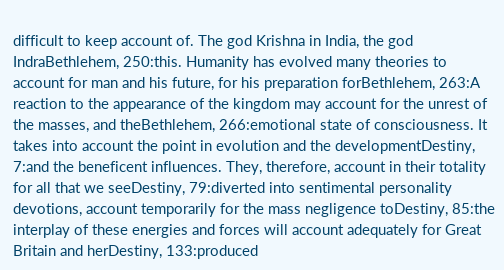difficult to keep account of. The god Krishna in India, the god IndraBethlehem, 250:this. Humanity has evolved many theories to account for man and his future, for his preparation forBethlehem, 263:A reaction to the appearance of the kingdom may account for the unrest of the masses, and theBethlehem, 266:emotional state of consciousness. It takes into account the point in evolution and the developmentDestiny, 7:and the beneficent influences. They, therefore, account in their totality for all that we seeDestiny, 79:diverted into sentimental personality devotions, account temporarily for the mass negligence toDestiny, 85:the interplay of these energies and forces will account adequately for Great Britain and herDestiny, 133:produced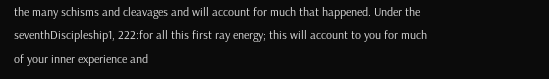the many schisms and cleavages and will account for much that happened. Under the seventhDiscipleship1, 222:for all this first ray energy; this will account to you for much of your inner experience and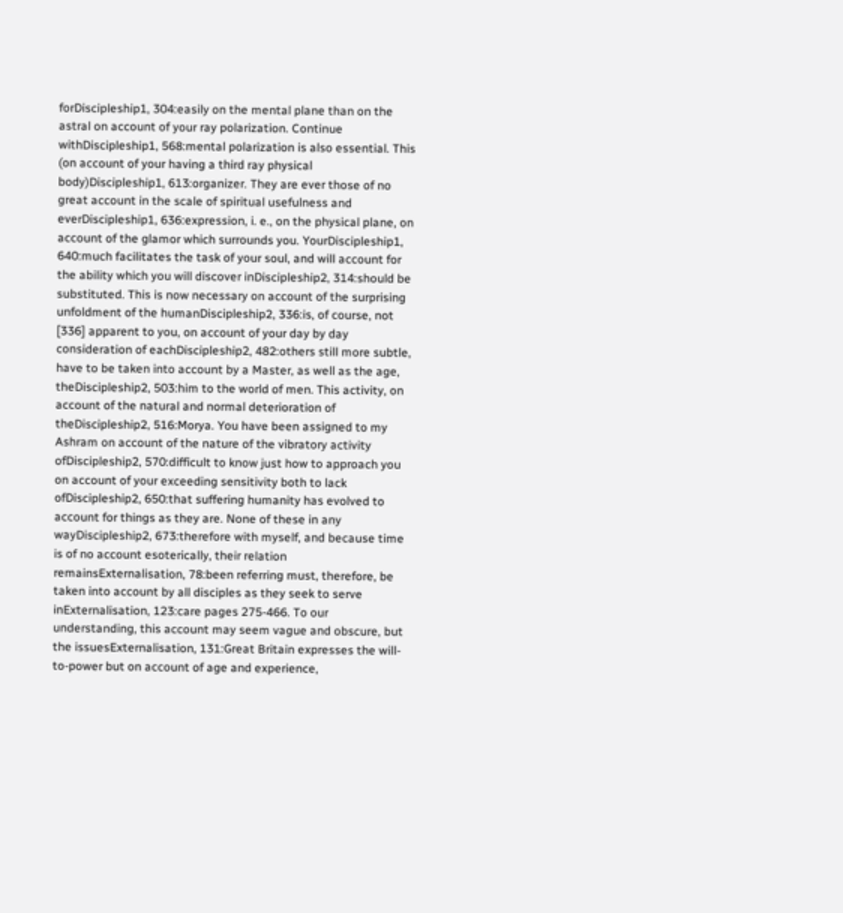forDiscipleship1, 304:easily on the mental plane than on the astral on account of your ray polarization. Continue withDiscipleship1, 568:mental polarization is also essential. This (on account of your having a third ray physical body)Discipleship1, 613:organizer. They are ever those of no great account in the scale of spiritual usefulness and everDiscipleship1, 636:expression, i. e., on the physical plane, on account of the glamor which surrounds you. YourDiscipleship1, 640:much facilitates the task of your soul, and will account for the ability which you will discover inDiscipleship2, 314:should be substituted. This is now necessary on account of the surprising unfoldment of the humanDiscipleship2, 336:is, of course, not [336] apparent to you, on account of your day by day consideration of eachDiscipleship2, 482:others still more subtle, have to be taken into account by a Master, as well as the age, theDiscipleship2, 503:him to the world of men. This activity, on account of the natural and normal deterioration of theDiscipleship2, 516:Morya. You have been assigned to my Ashram on account of the nature of the vibratory activity ofDiscipleship2, 570:difficult to know just how to approach you on account of your exceeding sensitivity both to lack ofDiscipleship2, 650:that suffering humanity has evolved to account for things as they are. None of these in any wayDiscipleship2, 673:therefore with myself, and because time is of no account esoterically, their relation remainsExternalisation, 78:been referring must, therefore, be taken into account by all disciples as they seek to serve inExternalisation, 123:care pages 275-466. To our understanding, this account may seem vague and obscure, but the issuesExternalisation, 131:Great Britain expresses the will-to-power but on account of age and experience,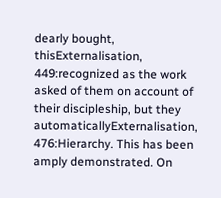dearly bought, thisExternalisation, 449:recognized as the work asked of them on account of their discipleship, but they automaticallyExternalisation, 476:Hierarchy. This has been amply demonstrated. On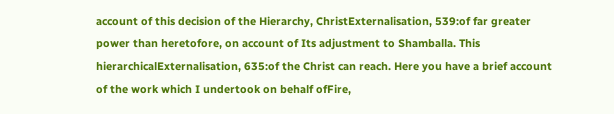account of this decision of the Hierarchy, ChristExternalisation, 539:of far greater power than heretofore, on account of Its adjustment to Shamballa. This hierarchicalExternalisation, 635:of the Christ can reach. Here you have a brief account of the work which I undertook on behalf ofFire,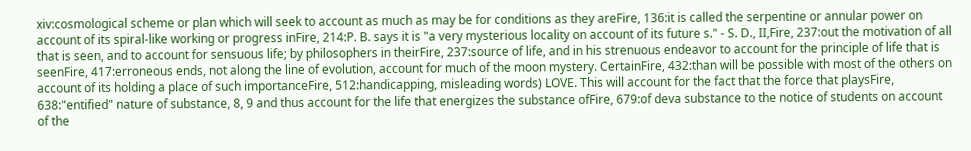xiv:cosmological scheme or plan which will seek to account as much as may be for conditions as they areFire, 136:it is called the serpentine or annular power on account of its spiral-like working or progress inFire, 214:P. B. says it is "a very mysterious locality on account of its future s." - S. D., II,Fire, 237:out the motivation of all that is seen, and to account for sensuous life; by philosophers in theirFire, 237:source of life, and in his strenuous endeavor to account for the principle of life that is seenFire, 417:erroneous ends, not along the line of evolution, account for much of the moon mystery. CertainFire, 432:than will be possible with most of the others on account of its holding a place of such importanceFire, 512:handicapping, misleading words) LOVE. This will account for the fact that the force that playsFire, 638:"entified" nature of substance, 8, 9 and thus account for the life that energizes the substance ofFire, 679:of deva substance to the notice of students on account of the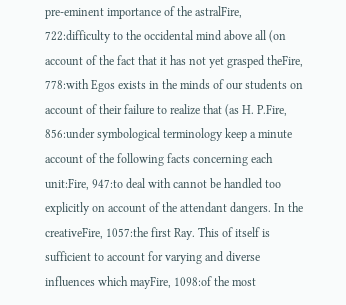pre-eminent importance of the astralFire, 722:difficulty to the occidental mind above all (on account of the fact that it has not yet grasped theFire, 778:with Egos exists in the minds of our students on account of their failure to realize that (as H. P.Fire, 856:under symbological terminology keep a minute account of the following facts concerning each unit:Fire, 947:to deal with cannot be handled too explicitly on account of the attendant dangers. In the creativeFire, 1057:the first Ray. This of itself is sufficient to account for varying and diverse influences which mayFire, 1098:of the most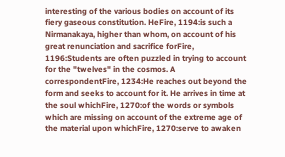interesting of the various bodies on account of its fiery gaseous constitution. HeFire, 1194:is such a Nirmanakaya, higher than whom, on account of his great renunciation and sacrifice forFire, 1196:Students are often puzzled in trying to account for the "twelves" in the cosmos. A correspondentFire, 1234:He reaches out beyond the form and seeks to account for it. He arrives in time at the soul whichFire, 1270:of the words or symbols which are missing on account of the extreme age of the material upon whichFire, 1270:serve to awaken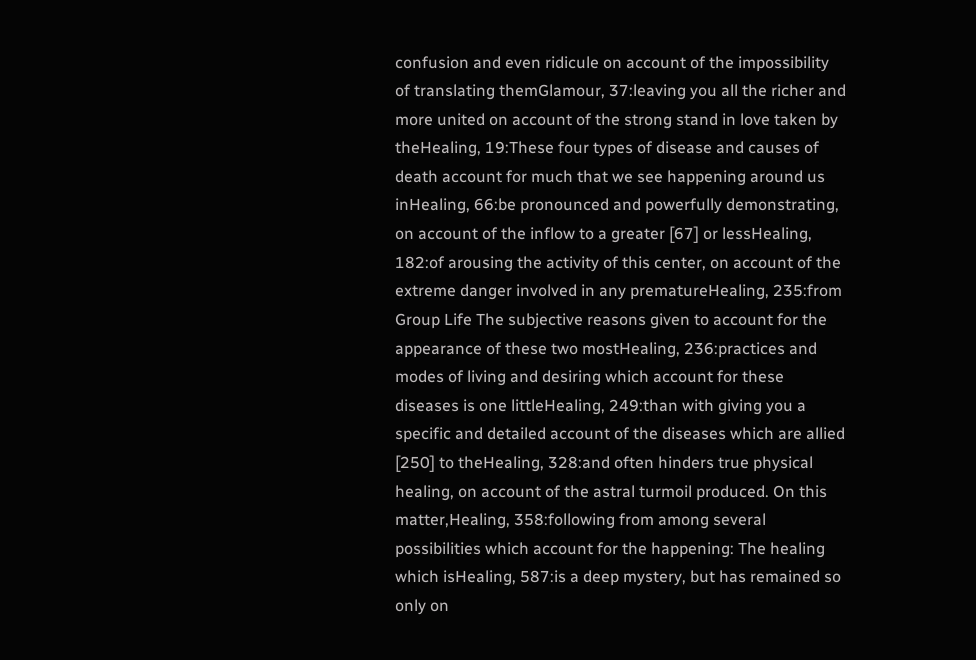confusion and even ridicule on account of the impossibility of translating themGlamour, 37:leaving you all the richer and more united on account of the strong stand in love taken by theHealing, 19:These four types of disease and causes of death account for much that we see happening around us inHealing, 66:be pronounced and powerfully demonstrating, on account of the inflow to a greater [67] or lessHealing, 182:of arousing the activity of this center, on account of the extreme danger involved in any prematureHealing, 235:from Group Life The subjective reasons given to account for the appearance of these two mostHealing, 236:practices and modes of living and desiring which account for these diseases is one littleHealing, 249:than with giving you a specific and detailed account of the diseases which are allied [250] to theHealing, 328:and often hinders true physical healing, on account of the astral turmoil produced. On this matter,Healing, 358:following from among several possibilities which account for the happening: The healing which isHealing, 587:is a deep mystery, but has remained so only on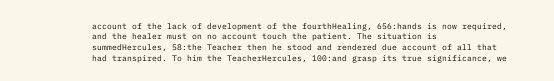account of the lack of development of the fourthHealing, 656:hands is now required, and the healer must on no account touch the patient. The situation is summedHercules, 58:the Teacher then he stood and rendered due account of all that had transpired. To him the TeacherHercules, 100:and grasp its true significance, we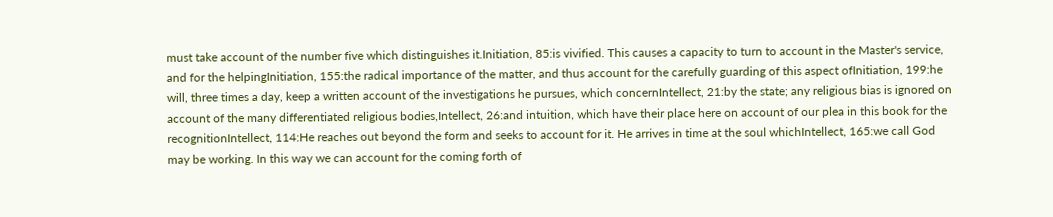must take account of the number five which distinguishes it.Initiation, 85:is vivified. This causes a capacity to turn to account in the Master's service, and for the helpingInitiation, 155:the radical importance of the matter, and thus account for the carefully guarding of this aspect ofInitiation, 199:he will, three times a day, keep a written account of the investigations he pursues, which concernIntellect, 21:by the state; any religious bias is ignored on account of the many differentiated religious bodies,Intellect, 26:and intuition, which have their place here on account of our plea in this book for the recognitionIntellect, 114:He reaches out beyond the form and seeks to account for it. He arrives in time at the soul whichIntellect, 165:we call God may be working. In this way we can account for the coming forth of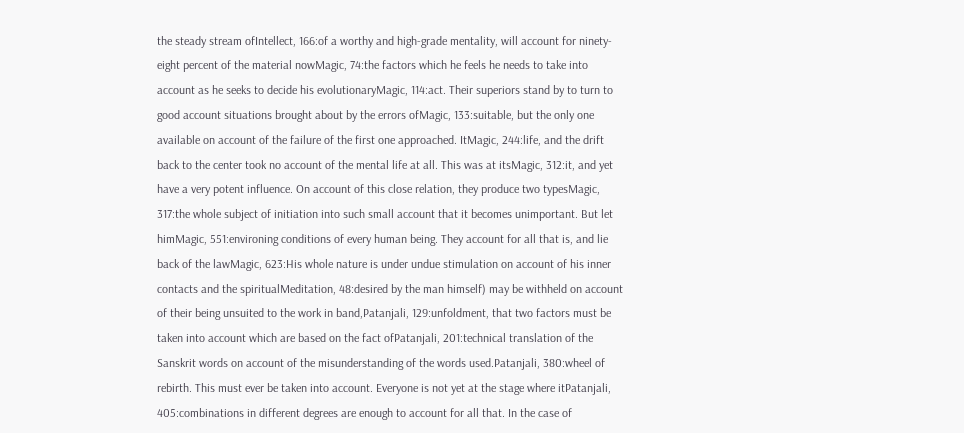the steady stream ofIntellect, 166:of a worthy and high-grade mentality, will account for ninety-eight percent of the material nowMagic, 74:the factors which he feels he needs to take into account as he seeks to decide his evolutionaryMagic, 114:act. Their superiors stand by to turn to good account situations brought about by the errors ofMagic, 133:suitable, but the only one available on account of the failure of the first one approached. ItMagic, 244:life, and the drift back to the center took no account of the mental life at all. This was at itsMagic, 312:it, and yet have a very potent influence. On account of this close relation, they produce two typesMagic, 317:the whole subject of initiation into such small account that it becomes unimportant. But let himMagic, 551:environing conditions of every human being. They account for all that is, and lie back of the lawMagic, 623:His whole nature is under undue stimulation on account of his inner contacts and the spiritualMeditation, 48:desired by the man himself) may be withheld on account of their being unsuited to the work in band,Patanjali, 129:unfoldment, that two factors must be taken into account which are based on the fact ofPatanjali, 201:technical translation of the Sanskrit words on account of the misunderstanding of the words used.Patanjali, 380:wheel of rebirth. This must ever be taken into account. Everyone is not yet at the stage where itPatanjali, 405:combinations in different degrees are enough to account for all that. In the case of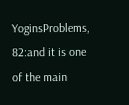YoginsProblems, 82:and it is one of the main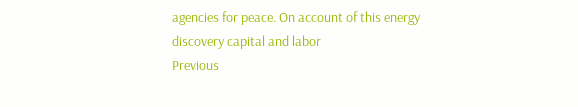agencies for peace. On account of this energy discovery capital and labor
Previous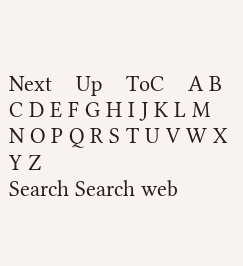Next    Up    ToC    A B C D E F G H I J K L M N O P Q R S T U V W X Y Z
Search Search web